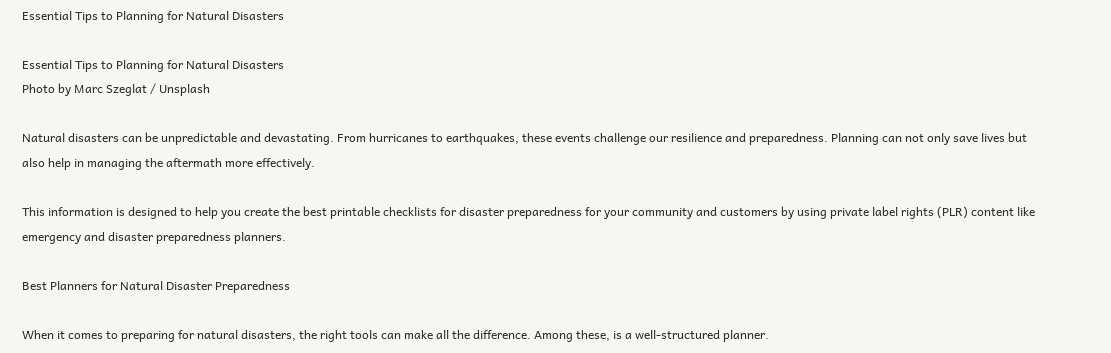Essential Tips to Planning for Natural Disasters

Essential Tips to Planning for Natural Disasters
Photo by Marc Szeglat / Unsplash

Natural disasters can be unpredictable and devastating. From hurricanes to earthquakes, these events challenge our resilience and preparedness. Planning can not only save lives but also help in managing the aftermath more effectively.

This information is designed to help you create the best printable checklists for disaster preparedness for your community and customers by using private label rights (PLR) content like emergency and disaster preparedness planners.

Best Planners for Natural Disaster Preparedness

When it comes to preparing for natural disasters, the right tools can make all the difference. Among these, is a well-structured planner.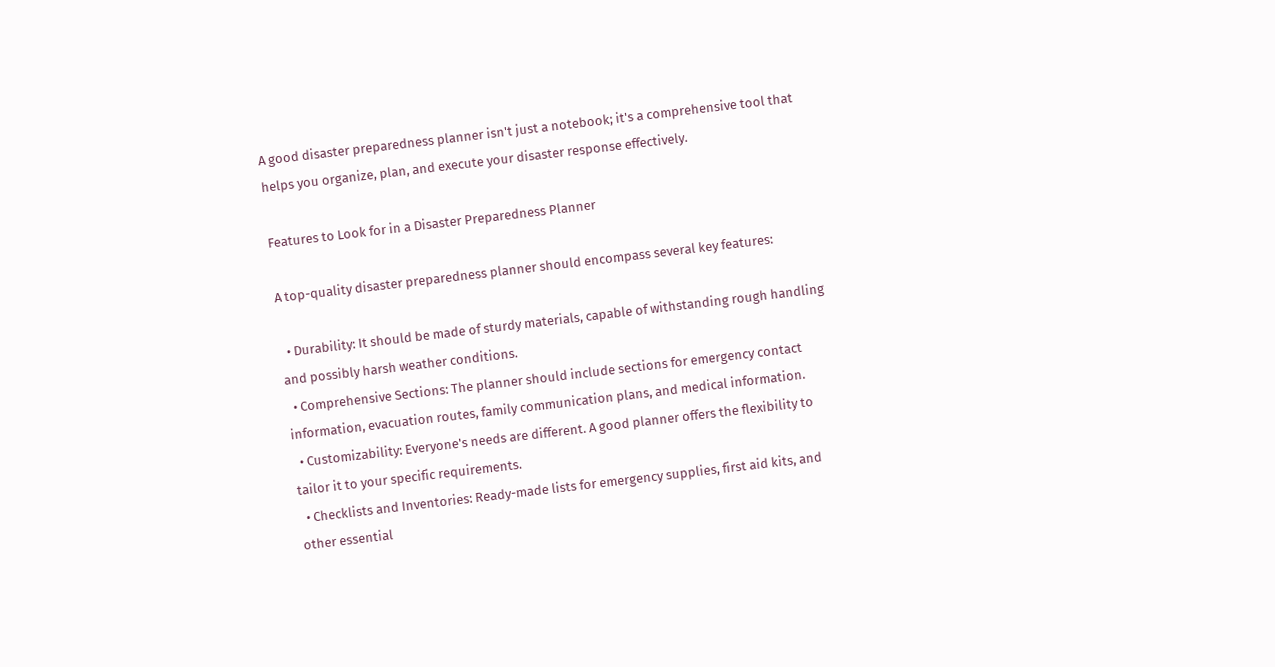A good disaster preparedness planner isn't just a notebook; it's a comprehensive tool that helps you organize, plan, and execute your disaster response effectively.

Features to Look for in a Disaster Preparedness Planner

A top-quality disaster preparedness planner should encompass several key features:

  • Durability: It should be made of sturdy materials, capable of withstanding rough handling and possibly harsh weather conditions.
  • Comprehensive Sections: The planner should include sections for emergency contact information, evacuation routes, family communication plans, and medical information.
  • Customizability: Everyone's needs are different. A good planner offers the flexibility to tailor it to your specific requirements.
  • Checklists and Inventories: Ready-made lists for emergency supplies, first aid kits, and other essential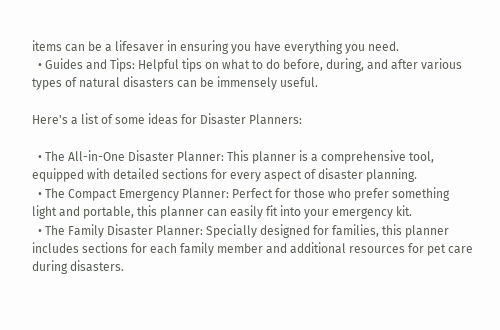items can be a lifesaver in ensuring you have everything you need.
  • Guides and Tips: Helpful tips on what to do before, during, and after various types of natural disasters can be immensely useful.

Here's a list of some ideas for Disaster Planners:

  • The All-in-One Disaster Planner: This planner is a comprehensive tool, equipped with detailed sections for every aspect of disaster planning.
  • The Compact Emergency Planner: Perfect for those who prefer something light and portable, this planner can easily fit into your emergency kit.
  • The Family Disaster Planner: Specially designed for families, this planner includes sections for each family member and additional resources for pet care during disasters.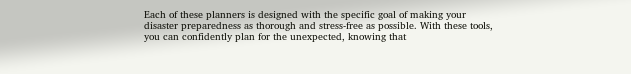Each of these planners is designed with the specific goal of making your disaster preparedness as thorough and stress-free as possible. With these tools, you can confidently plan for the unexpected, knowing that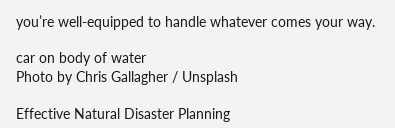you’re well-equipped to handle whatever comes your way.

car on body of water
Photo by Chris Gallagher / Unsplash

Effective Natural Disaster Planning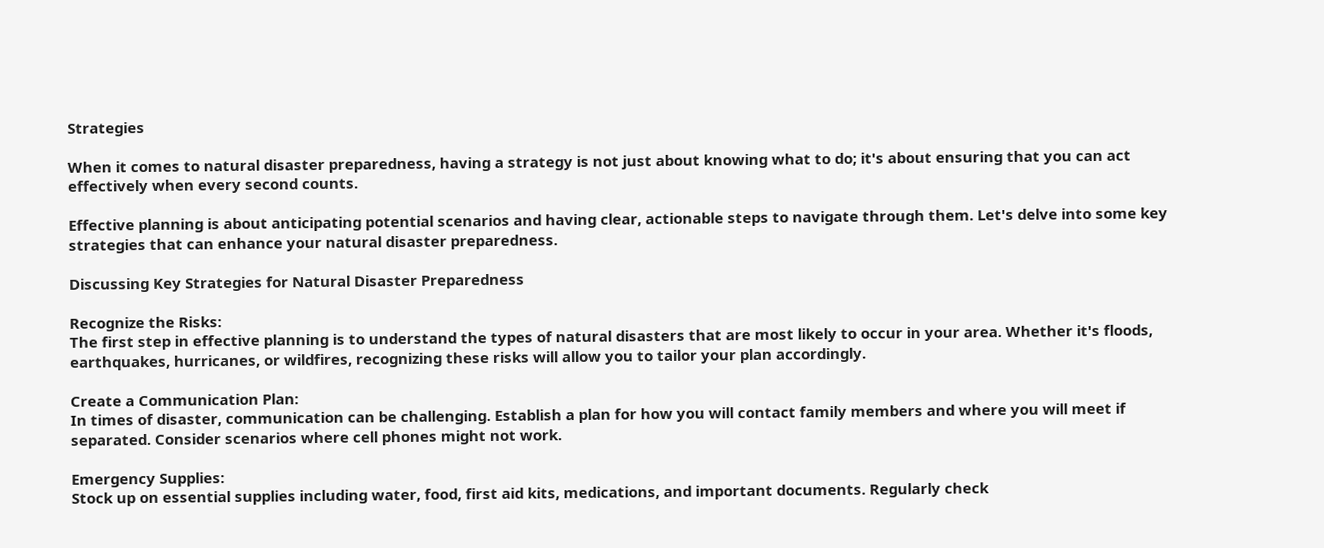Strategies

When it comes to natural disaster preparedness, having a strategy is not just about knowing what to do; it's about ensuring that you can act effectively when every second counts.

Effective planning is about anticipating potential scenarios and having clear, actionable steps to navigate through them. Let's delve into some key strategies that can enhance your natural disaster preparedness.

Discussing Key Strategies for Natural Disaster Preparedness

Recognize the Risks:
The first step in effective planning is to understand the types of natural disasters that are most likely to occur in your area. Whether it's floods, earthquakes, hurricanes, or wildfires, recognizing these risks will allow you to tailor your plan accordingly.

Create a Communication Plan:
In times of disaster, communication can be challenging. Establish a plan for how you will contact family members and where you will meet if separated. Consider scenarios where cell phones might not work.

Emergency Supplies:
Stock up on essential supplies including water, food, first aid kits, medications, and important documents. Regularly check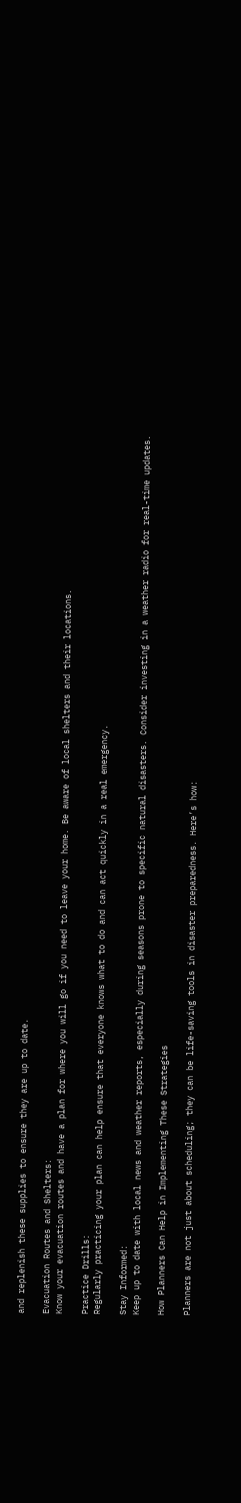and replenish these supplies to ensure they are up to date.

Evacuation Routes and Shelters:
Know your evacuation routes and have a plan for where you will go if you need to leave your home. Be aware of local shelters and their locations.

Practice Drills:
Regularly practicing your plan can help ensure that everyone knows what to do and can act quickly in a real emergency.

Stay Informed:
Keep up to date with local news and weather reports, especially during seasons prone to specific natural disasters. Consider investing in a weather radio for real-time updates.

How Planners Can Help in Implementing These Strategies

Planners are not just about scheduling; they can be life-saving tools in disaster preparedness. Here’s how: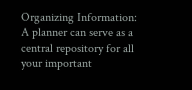Organizing Information:
A planner can serve as a central repository for all your important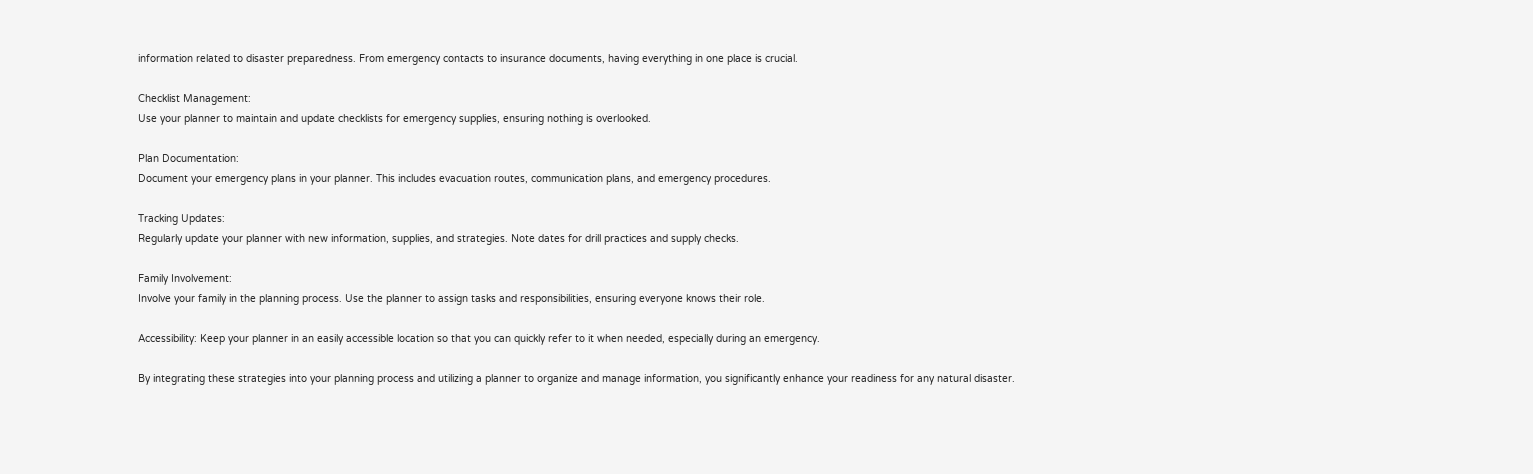information related to disaster preparedness. From emergency contacts to insurance documents, having everything in one place is crucial.

Checklist Management:
Use your planner to maintain and update checklists for emergency supplies, ensuring nothing is overlooked.

Plan Documentation:
Document your emergency plans in your planner. This includes evacuation routes, communication plans, and emergency procedures.

Tracking Updates:
Regularly update your planner with new information, supplies, and strategies. Note dates for drill practices and supply checks.

Family Involvement:
Involve your family in the planning process. Use the planner to assign tasks and responsibilities, ensuring everyone knows their role.

Accessibility: Keep your planner in an easily accessible location so that you can quickly refer to it when needed, especially during an emergency.

By integrating these strategies into your planning process and utilizing a planner to organize and manage information, you significantly enhance your readiness for any natural disaster.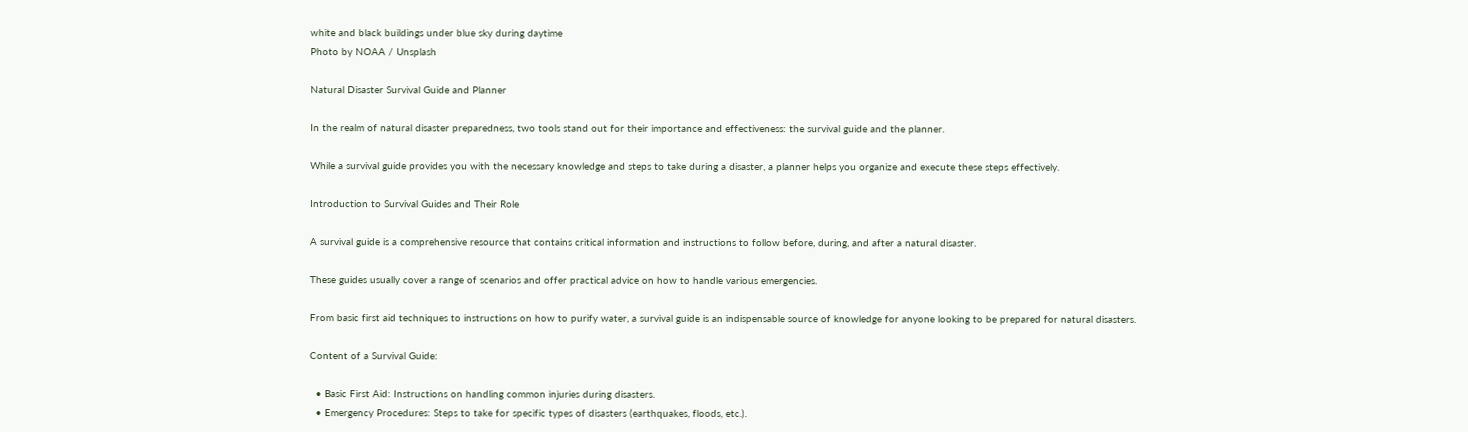white and black buildings under blue sky during daytime
Photo by NOAA / Unsplash

Natural Disaster Survival Guide and Planner

In the realm of natural disaster preparedness, two tools stand out for their importance and effectiveness: the survival guide and the planner.

While a survival guide provides you with the necessary knowledge and steps to take during a disaster, a planner helps you organize and execute these steps effectively.

Introduction to Survival Guides and Their Role

A survival guide is a comprehensive resource that contains critical information and instructions to follow before, during, and after a natural disaster.

These guides usually cover a range of scenarios and offer practical advice on how to handle various emergencies.

From basic first aid techniques to instructions on how to purify water, a survival guide is an indispensable source of knowledge for anyone looking to be prepared for natural disasters.

Content of a Survival Guide:

  • Basic First Aid: Instructions on handling common injuries during disasters.
  • Emergency Procedures: Steps to take for specific types of disasters (earthquakes, floods, etc.).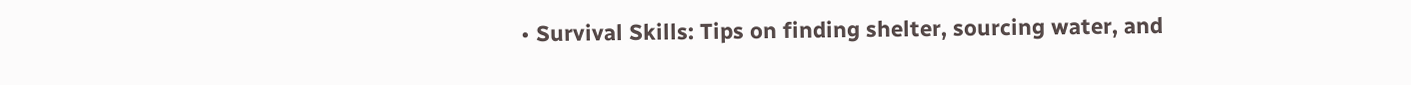• Survival Skills: Tips on finding shelter, sourcing water, and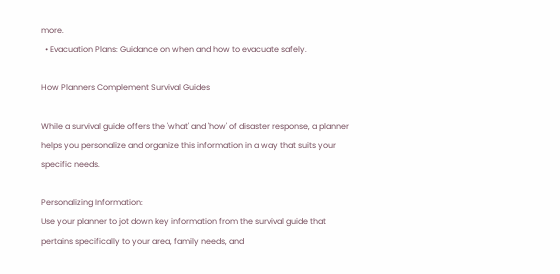more.
  • Evacuation Plans: Guidance on when and how to evacuate safely.

How Planners Complement Survival Guides

While a survival guide offers the 'what' and 'how' of disaster response, a planner helps you personalize and organize this information in a way that suits your specific needs.

Personalizing Information:
Use your planner to jot down key information from the survival guide that pertains specifically to your area, family needs, and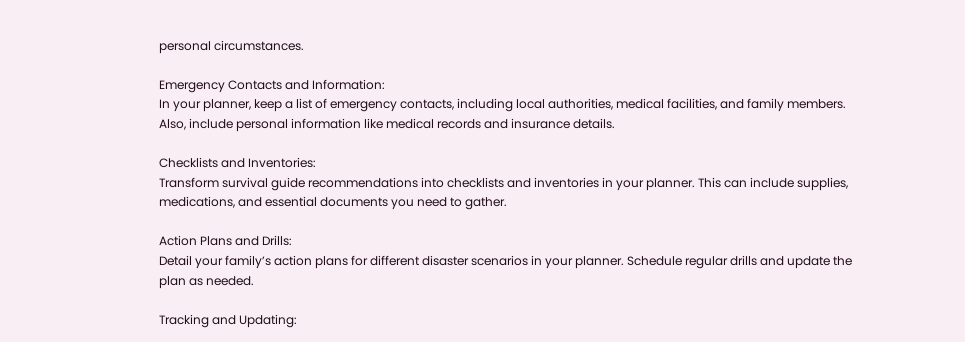personal circumstances.

Emergency Contacts and Information:
In your planner, keep a list of emergency contacts, including local authorities, medical facilities, and family members. Also, include personal information like medical records and insurance details.

Checklists and Inventories:
Transform survival guide recommendations into checklists and inventories in your planner. This can include supplies, medications, and essential documents you need to gather.

Action Plans and Drills:
Detail your family’s action plans for different disaster scenarios in your planner. Schedule regular drills and update the plan as needed.

Tracking and Updating: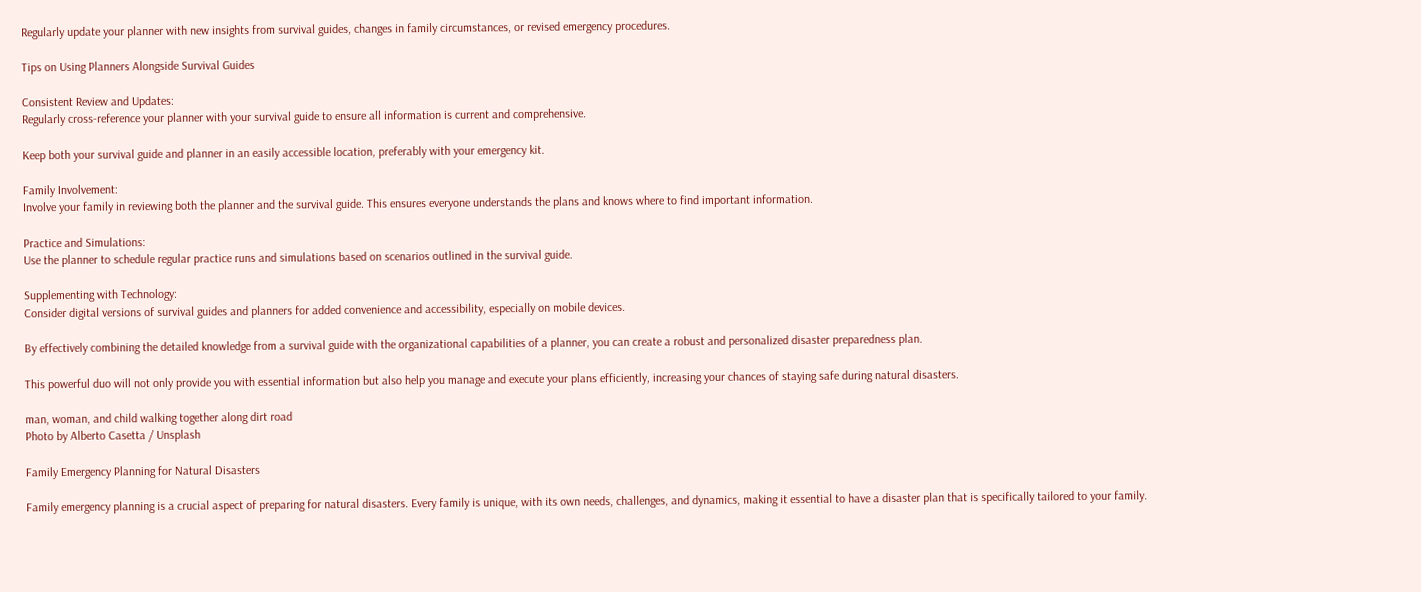Regularly update your planner with new insights from survival guides, changes in family circumstances, or revised emergency procedures.

Tips on Using Planners Alongside Survival Guides

Consistent Review and Updates:
Regularly cross-reference your planner with your survival guide to ensure all information is current and comprehensive.

Keep both your survival guide and planner in an easily accessible location, preferably with your emergency kit.

Family Involvement:
Involve your family in reviewing both the planner and the survival guide. This ensures everyone understands the plans and knows where to find important information.

Practice and Simulations:
Use the planner to schedule regular practice runs and simulations based on scenarios outlined in the survival guide.

Supplementing with Technology:
Consider digital versions of survival guides and planners for added convenience and accessibility, especially on mobile devices.

By effectively combining the detailed knowledge from a survival guide with the organizational capabilities of a planner, you can create a robust and personalized disaster preparedness plan.

This powerful duo will not only provide you with essential information but also help you manage and execute your plans efficiently, increasing your chances of staying safe during natural disasters.

man, woman, and child walking together along dirt road
Photo by Alberto Casetta / Unsplash

Family Emergency Planning for Natural Disasters

Family emergency planning is a crucial aspect of preparing for natural disasters. Every family is unique, with its own needs, challenges, and dynamics, making it essential to have a disaster plan that is specifically tailored to your family.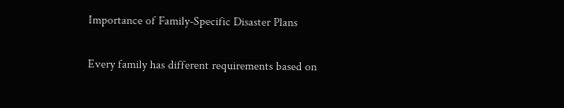Importance of Family-Specific Disaster Plans

Every family has different requirements based on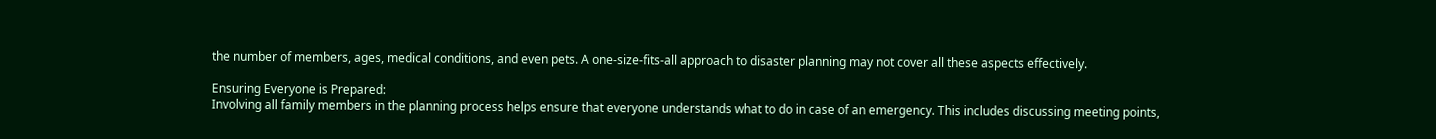the number of members, ages, medical conditions, and even pets. A one-size-fits-all approach to disaster planning may not cover all these aspects effectively.

Ensuring Everyone is Prepared:
Involving all family members in the planning process helps ensure that everyone understands what to do in case of an emergency. This includes discussing meeting points,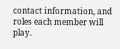contact information, and roles each member will play.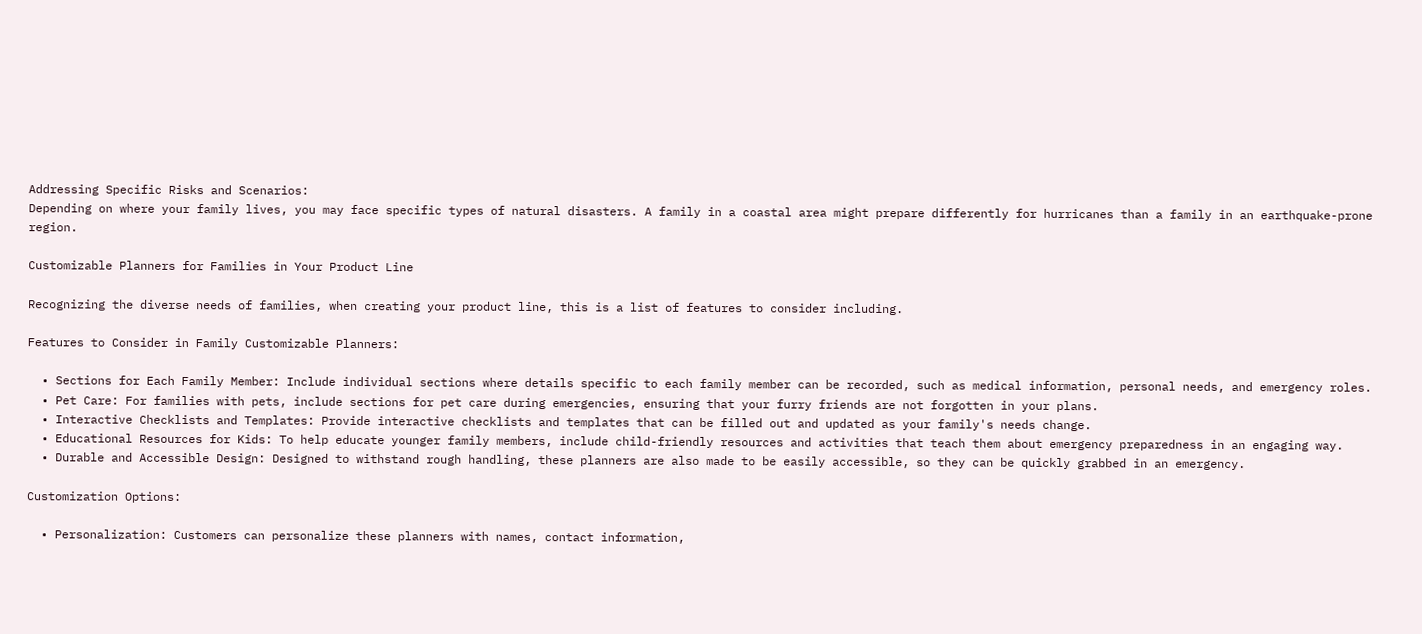Addressing Specific Risks and Scenarios:
Depending on where your family lives, you may face specific types of natural disasters. A family in a coastal area might prepare differently for hurricanes than a family in an earthquake-prone region.

Customizable Planners for Families in Your Product Line

Recognizing the diverse needs of families, when creating your product line, this is a list of features to consider including.

Features to Consider in Family Customizable Planners:

  • Sections for Each Family Member: Include individual sections where details specific to each family member can be recorded, such as medical information, personal needs, and emergency roles.
  • Pet Care: For families with pets, include sections for pet care during emergencies, ensuring that your furry friends are not forgotten in your plans.
  • Interactive Checklists and Templates: Provide interactive checklists and templates that can be filled out and updated as your family's needs change.
  • Educational Resources for Kids: To help educate younger family members, include child-friendly resources and activities that teach them about emergency preparedness in an engaging way.
  • Durable and Accessible Design: Designed to withstand rough handling, these planners are also made to be easily accessible, so they can be quickly grabbed in an emergency.

Customization Options:

  • Personalization: Customers can personalize these planners with names, contact information,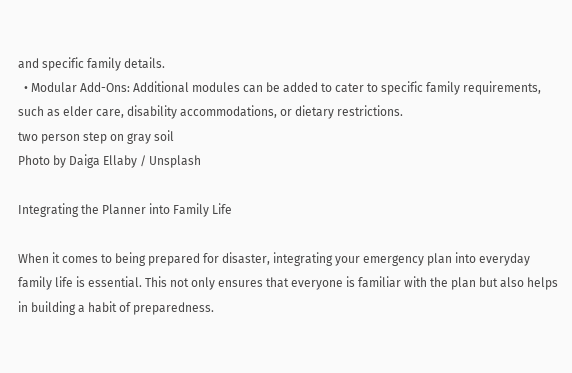and specific family details.
  • Modular Add-Ons: Additional modules can be added to cater to specific family requirements, such as elder care, disability accommodations, or dietary restrictions.
two person step on gray soil
Photo by Daiga Ellaby / Unsplash

Integrating the Planner into Family Life

When it comes to being prepared for disaster, integrating your emergency plan into everyday family life is essential. This not only ensures that everyone is familiar with the plan but also helps in building a habit of preparedness.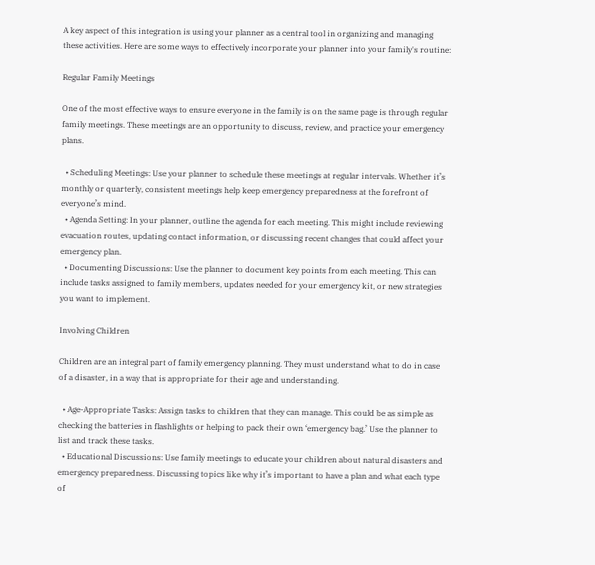A key aspect of this integration is using your planner as a central tool in organizing and managing these activities. Here are some ways to effectively incorporate your planner into your family's routine:

Regular Family Meetings

One of the most effective ways to ensure everyone in the family is on the same page is through regular family meetings. These meetings are an opportunity to discuss, review, and practice your emergency plans.

  • Scheduling Meetings: Use your planner to schedule these meetings at regular intervals. Whether it’s monthly or quarterly, consistent meetings help keep emergency preparedness at the forefront of everyone’s mind.
  • Agenda Setting: In your planner, outline the agenda for each meeting. This might include reviewing evacuation routes, updating contact information, or discussing recent changes that could affect your emergency plan.
  • Documenting Discussions: Use the planner to document key points from each meeting. This can include tasks assigned to family members, updates needed for your emergency kit, or new strategies you want to implement.

Involving Children

Children are an integral part of family emergency planning. They must understand what to do in case of a disaster, in a way that is appropriate for their age and understanding.

  • Age-Appropriate Tasks: Assign tasks to children that they can manage. This could be as simple as checking the batteries in flashlights or helping to pack their own ‘emergency bag.’ Use the planner to list and track these tasks.
  • Educational Discussions: Use family meetings to educate your children about natural disasters and emergency preparedness. Discussing topics like why it’s important to have a plan and what each type of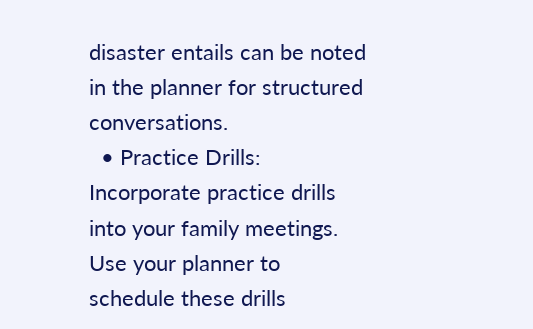disaster entails can be noted in the planner for structured conversations.
  • Practice Drills: Incorporate practice drills into your family meetings. Use your planner to schedule these drills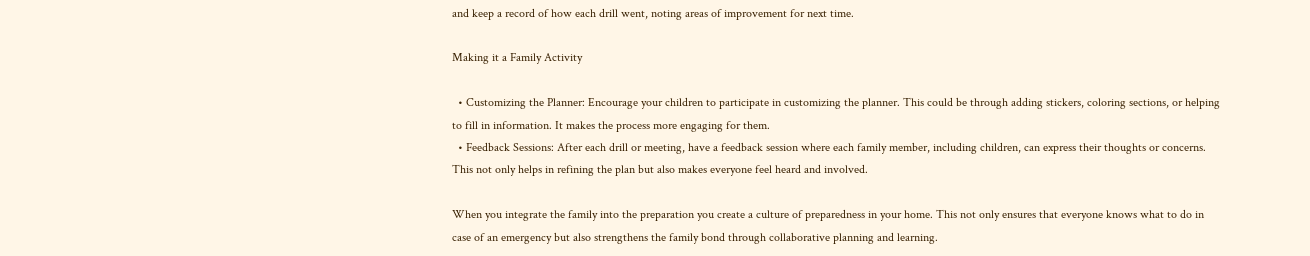and keep a record of how each drill went, noting areas of improvement for next time.

Making it a Family Activity

  • Customizing the Planner: Encourage your children to participate in customizing the planner. This could be through adding stickers, coloring sections, or helping to fill in information. It makes the process more engaging for them.
  • Feedback Sessions: After each drill or meeting, have a feedback session where each family member, including children, can express their thoughts or concerns. This not only helps in refining the plan but also makes everyone feel heard and involved.

When you integrate the family into the preparation you create a culture of preparedness in your home. This not only ensures that everyone knows what to do in case of an emergency but also strengthens the family bond through collaborative planning and learning.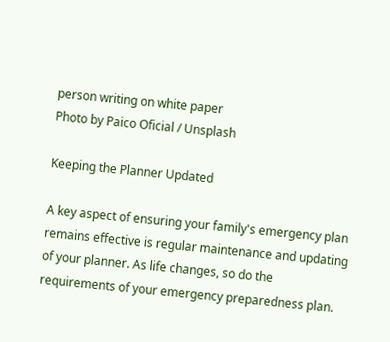person writing on white paper
Photo by Paico Oficial / Unsplash

Keeping the Planner Updated

A key aspect of ensuring your family's emergency plan remains effective is regular maintenance and updating of your planner. As life changes, so do the requirements of your emergency preparedness plan.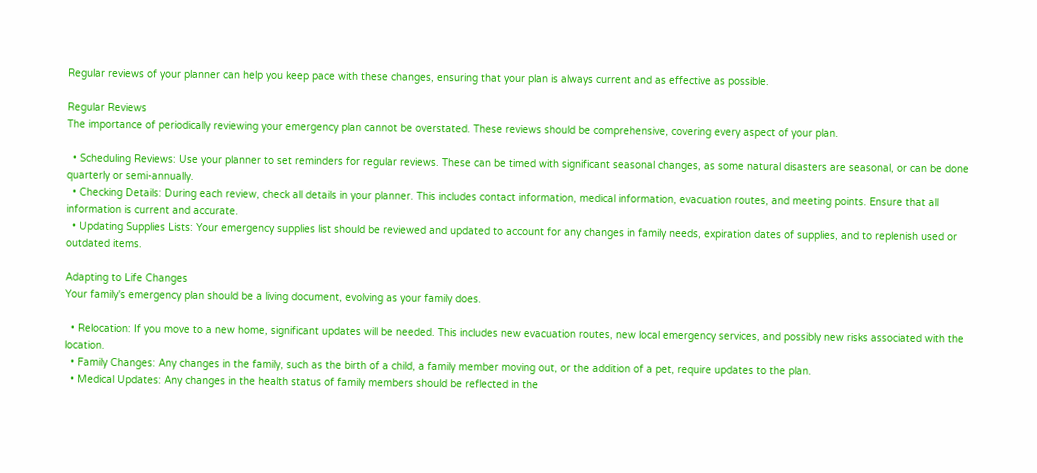Regular reviews of your planner can help you keep pace with these changes, ensuring that your plan is always current and as effective as possible.

Regular Reviews
The importance of periodically reviewing your emergency plan cannot be overstated. These reviews should be comprehensive, covering every aspect of your plan.

  • Scheduling Reviews: Use your planner to set reminders for regular reviews. These can be timed with significant seasonal changes, as some natural disasters are seasonal, or can be done quarterly or semi-annually.
  • Checking Details: During each review, check all details in your planner. This includes contact information, medical information, evacuation routes, and meeting points. Ensure that all information is current and accurate.
  • Updating Supplies Lists: Your emergency supplies list should be reviewed and updated to account for any changes in family needs, expiration dates of supplies, and to replenish used or outdated items.

Adapting to Life Changes
Your family's emergency plan should be a living document, evolving as your family does.

  • Relocation: If you move to a new home, significant updates will be needed. This includes new evacuation routes, new local emergency services, and possibly new risks associated with the location.
  • Family Changes: Any changes in the family, such as the birth of a child, a family member moving out, or the addition of a pet, require updates to the plan.
  • Medical Updates: Any changes in the health status of family members should be reflected in the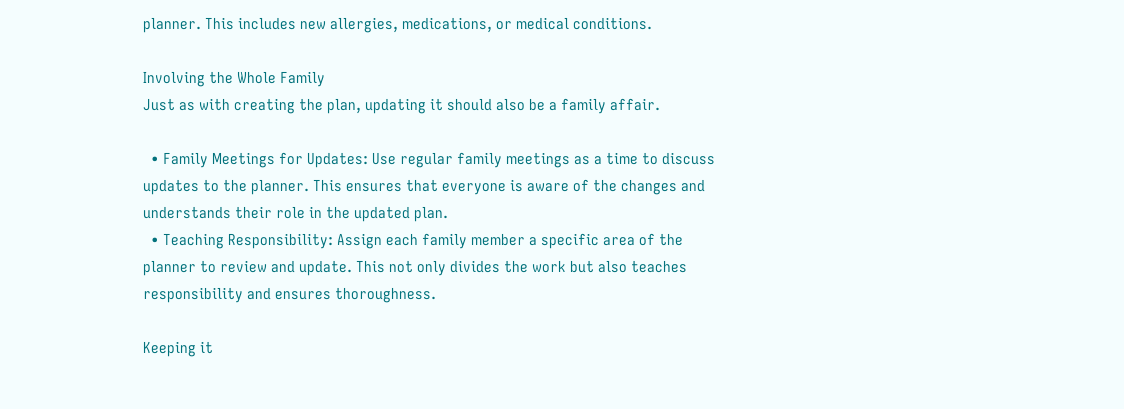planner. This includes new allergies, medications, or medical conditions.

Involving the Whole Family
Just as with creating the plan, updating it should also be a family affair.

  • Family Meetings for Updates: Use regular family meetings as a time to discuss updates to the planner. This ensures that everyone is aware of the changes and understands their role in the updated plan.
  • Teaching Responsibility: Assign each family member a specific area of the planner to review and update. This not only divides the work but also teaches responsibility and ensures thoroughness.

Keeping it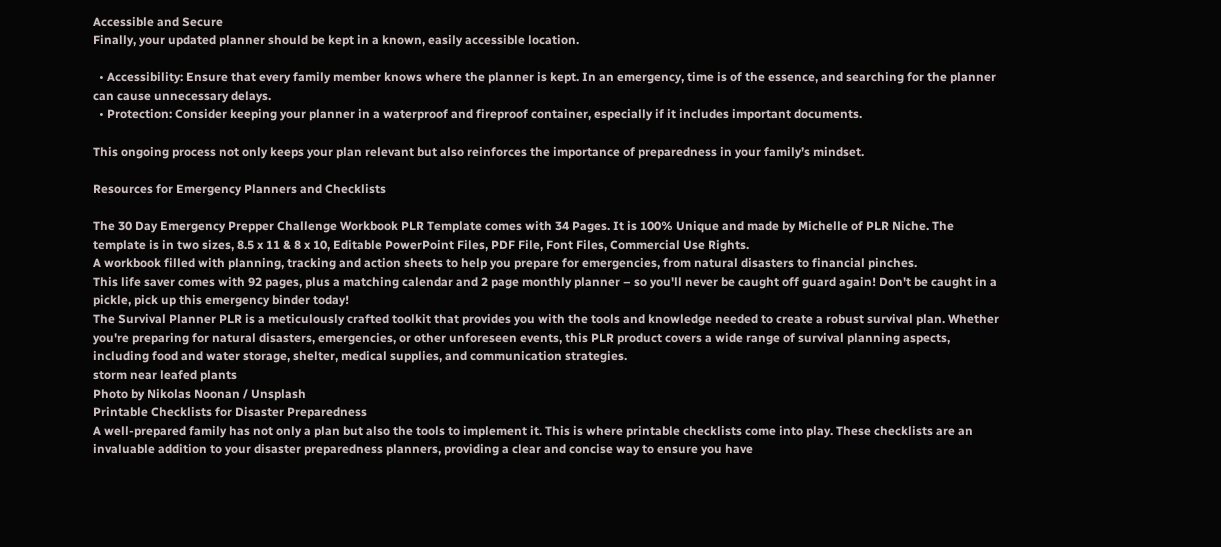Accessible and Secure
Finally, your updated planner should be kept in a known, easily accessible location.

  • Accessibility: Ensure that every family member knows where the planner is kept. In an emergency, time is of the essence, and searching for the planner can cause unnecessary delays.
  • Protection: Consider keeping your planner in a waterproof and fireproof container, especially if it includes important documents.

This ongoing process not only keeps your plan relevant but also reinforces the importance of preparedness in your family’s mindset.

Resources for Emergency Planners and Checklists

The 30 Day Emergency Prepper Challenge Workbook PLR Template comes with 34 Pages. It is 100% Unique and made by Michelle of PLR Niche. The template is in two sizes, 8.5 x 11 & 8 x 10, Editable PowerPoint Files, PDF File, Font Files, Commercial Use Rights.
A workbook filled with planning, tracking and action sheets to help you prepare for emergencies, from natural disasters to financial pinches.
This life saver comes with 92 pages, plus a matching calendar and 2 page monthly planner – so you'll never be caught off guard again! Don't be caught in a pickle, pick up this emergency binder today!
The Survival Planner PLR is a meticulously crafted toolkit that provides you with the tools and knowledge needed to create a robust survival plan. Whether you're preparing for natural disasters, emergencies, or other unforeseen events, this PLR product covers a wide range of survival planning aspects, including food and water storage, shelter, medical supplies, and communication strategies.
storm near leafed plants
Photo by Nikolas Noonan / Unsplash
Printable Checklists for Disaster Preparedness
A well-prepared family has not only a plan but also the tools to implement it. This is where printable checklists come into play. These checklists are an invaluable addition to your disaster preparedness planners, providing a clear and concise way to ensure you have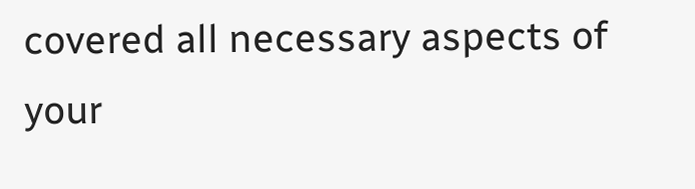covered all necessary aspects of your